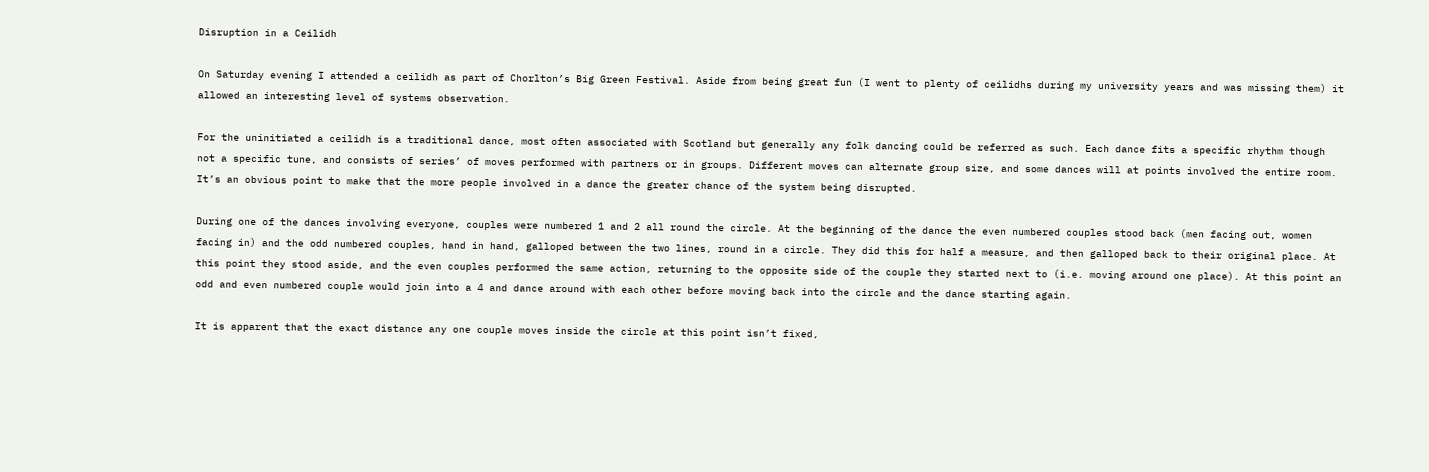Disruption in a Ceilidh

On Saturday evening I attended a ceilidh as part of Chorlton’s Big Green Festival. Aside from being great fun (I went to plenty of ceilidhs during my university years and was missing them) it allowed an interesting level of systems observation.

For the uninitiated a ceilidh is a traditional dance, most often associated with Scotland but generally any folk dancing could be referred as such. Each dance fits a specific rhythm though not a specific tune, and consists of series’ of moves performed with partners or in groups. Different moves can alternate group size, and some dances will at points involved the entire room. It’s an obvious point to make that the more people involved in a dance the greater chance of the system being disrupted.

During one of the dances involving everyone, couples were numbered 1 and 2 all round the circle. At the beginning of the dance the even numbered couples stood back (men facing out, women facing in) and the odd numbered couples, hand in hand, galloped between the two lines, round in a circle. They did this for half a measure, and then galloped back to their original place. At this point they stood aside, and the even couples performed the same action, returning to the opposite side of the couple they started next to (i.e. moving around one place). At this point an odd and even numbered couple would join into a 4 and dance around with each other before moving back into the circle and the dance starting again.

It is apparent that the exact distance any one couple moves inside the circle at this point isn’t fixed,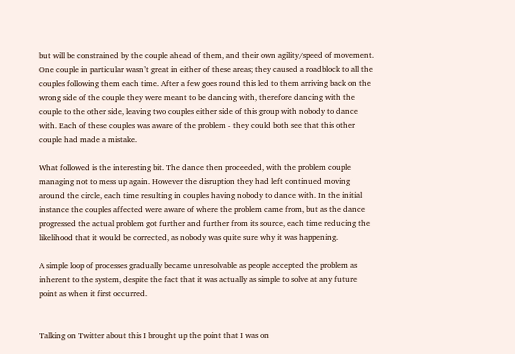but will be constrained by the couple ahead of them, and their own agility/speed of movement. One couple in particular wasn’t great in either of these areas; they caused a roadblock to all the couples following them each time. After a few goes round this led to them arriving back on the wrong side of the couple they were meant to be dancing with, therefore dancing with the couple to the other side, leaving two couples either side of this group with nobody to dance with. Each of these couples was aware of the problem - they could both see that this other couple had made a mistake.

What followed is the interesting bit. The dance then proceeded, with the problem couple managing not to mess up again. However the disruption they had left continued moving around the circle, each time resulting in couples having nobody to dance with. In the initial instance the couples affected were aware of where the problem came from, but as the dance progressed the actual problem got further and further from its source, each time reducing the likelihood that it would be corrected, as nobody was quite sure why it was happening.

A simple loop of processes gradually became unresolvable as people accepted the problem as inherent to the system, despite the fact that it was actually as simple to solve at any future point as when it first occurred.


Talking on Twitter about this I brought up the point that I was on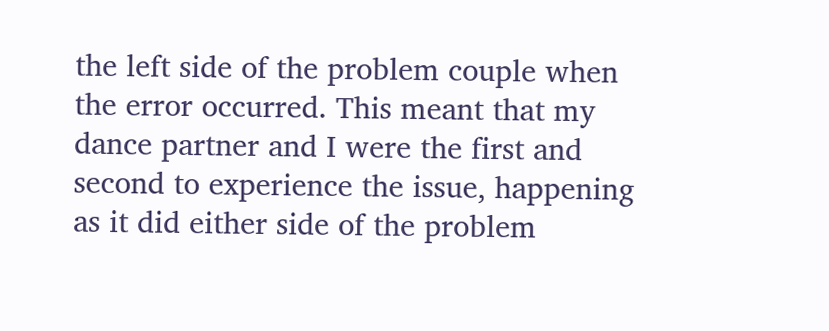the left side of the problem couple when the error occurred. This meant that my dance partner and I were the first and second to experience the issue, happening as it did either side of the problem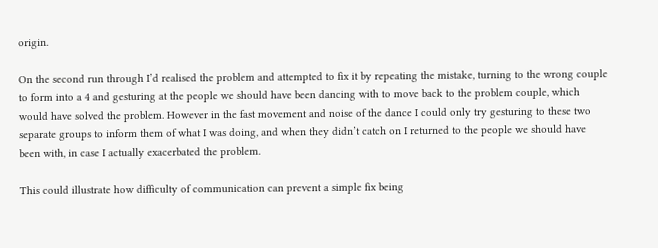origin.

On the second run through I’d realised the problem and attempted to fix it by repeating the mistake, turning to the wrong couple to form into a 4 and gesturing at the people we should have been dancing with to move back to the problem couple, which would have solved the problem. However in the fast movement and noise of the dance I could only try gesturing to these two separate groups to inform them of what I was doing, and when they didn’t catch on I returned to the people we should have been with, in case I actually exacerbated the problem.

This could illustrate how difficulty of communication can prevent a simple fix being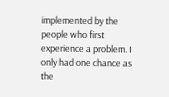implemented by the people who first experience a problem. I only had one chance as the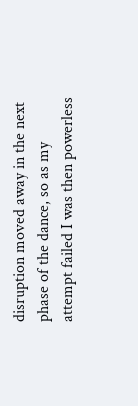disruption moved away in the next phase of the dance, so as my attempt failed I was then powerless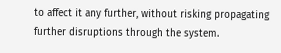to affect it any further, without risking propagating further disruptions through the system.